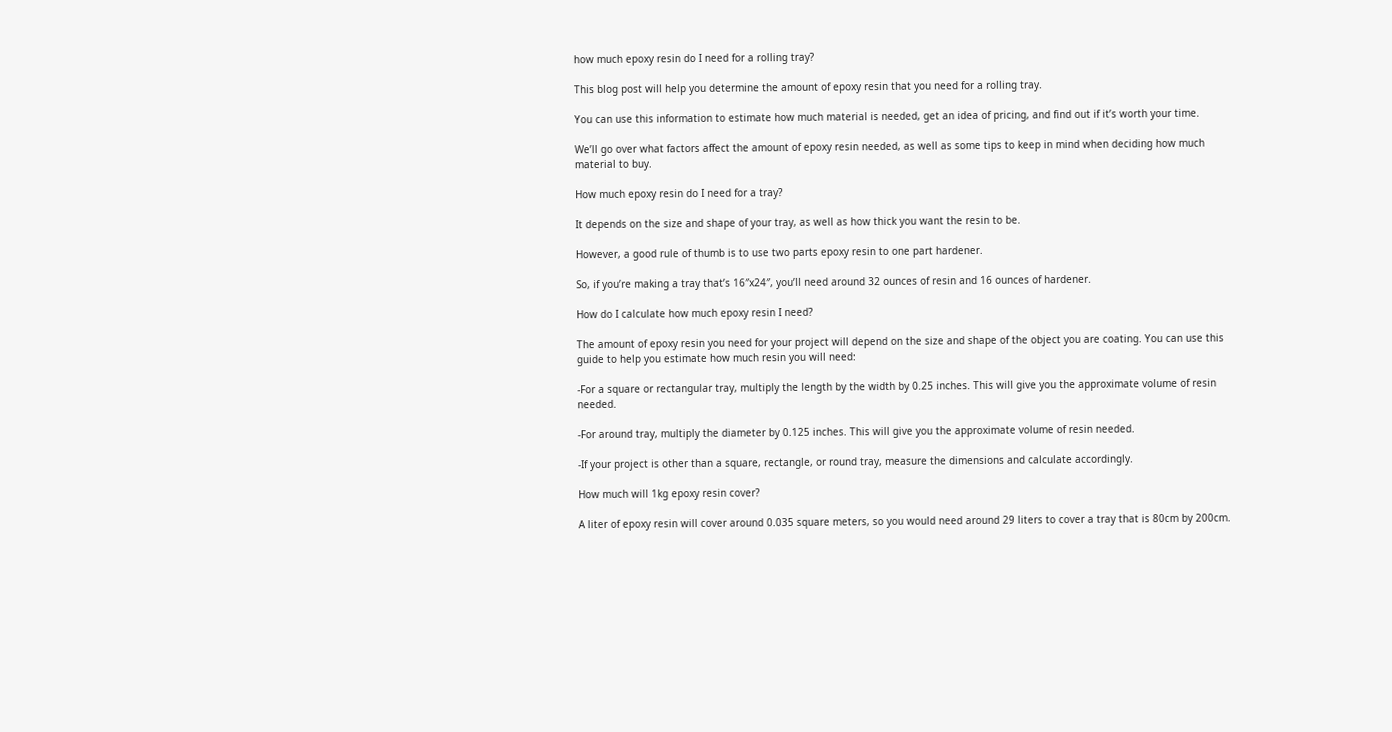how much epoxy resin do I need for a rolling tray?

This blog post will help you determine the amount of epoxy resin that you need for a rolling tray.

You can use this information to estimate how much material is needed, get an idea of pricing, and find out if it’s worth your time.

We’ll go over what factors affect the amount of epoxy resin needed, as well as some tips to keep in mind when deciding how much material to buy.

How much epoxy resin do I need for a tray?

It depends on the size and shape of your tray, as well as how thick you want the resin to be.

However, a good rule of thumb is to use two parts epoxy resin to one part hardener.

So, if you’re making a tray that’s 16″x24″, you’ll need around 32 ounces of resin and 16 ounces of hardener.

How do I calculate how much epoxy resin I need?

The amount of epoxy resin you need for your project will depend on the size and shape of the object you are coating. You can use this guide to help you estimate how much resin you will need:

-For a square or rectangular tray, multiply the length by the width by 0.25 inches. This will give you the approximate volume of resin needed.

-For around tray, multiply the diameter by 0.125 inches. This will give you the approximate volume of resin needed.

-If your project is other than a square, rectangle, or round tray, measure the dimensions and calculate accordingly.

How much will 1kg epoxy resin cover?

A liter of epoxy resin will cover around 0.035 square meters, so you would need around 29 liters to cover a tray that is 80cm by 200cm.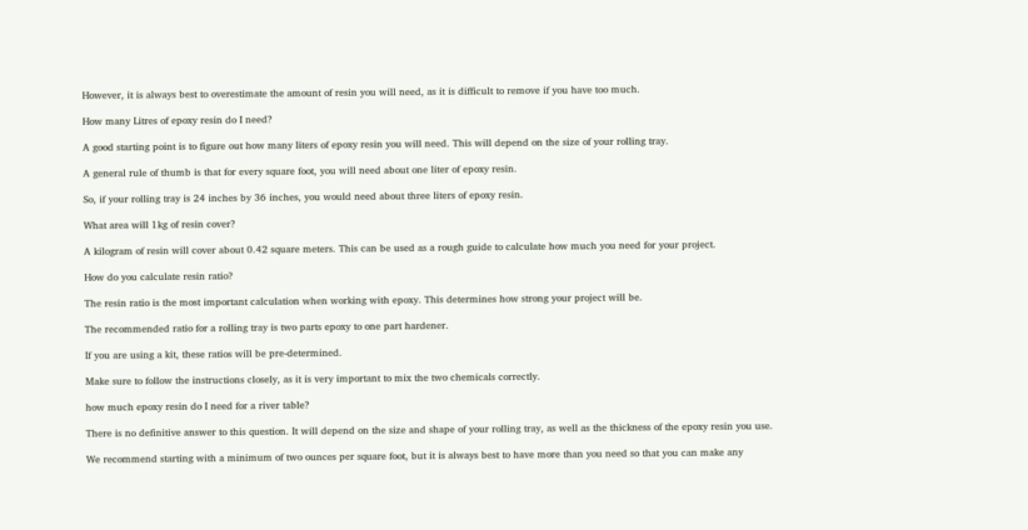However, it is always best to overestimate the amount of resin you will need, as it is difficult to remove if you have too much.

How many Litres of epoxy resin do I need?

A good starting point is to figure out how many liters of epoxy resin you will need. This will depend on the size of your rolling tray.

A general rule of thumb is that for every square foot, you will need about one liter of epoxy resin.

So, if your rolling tray is 24 inches by 36 inches, you would need about three liters of epoxy resin.

What area will 1kg of resin cover?

A kilogram of resin will cover about 0.42 square meters. This can be used as a rough guide to calculate how much you need for your project.

How do you calculate resin ratio?

The resin ratio is the most important calculation when working with epoxy. This determines how strong your project will be.

The recommended ratio for a rolling tray is two parts epoxy to one part hardener.

If you are using a kit, these ratios will be pre-determined.

Make sure to follow the instructions closely, as it is very important to mix the two chemicals correctly.

how much epoxy resin do I need for a river table?

There is no definitive answer to this question. It will depend on the size and shape of your rolling tray, as well as the thickness of the epoxy resin you use.

We recommend starting with a minimum of two ounces per square foot, but it is always best to have more than you need so that you can make any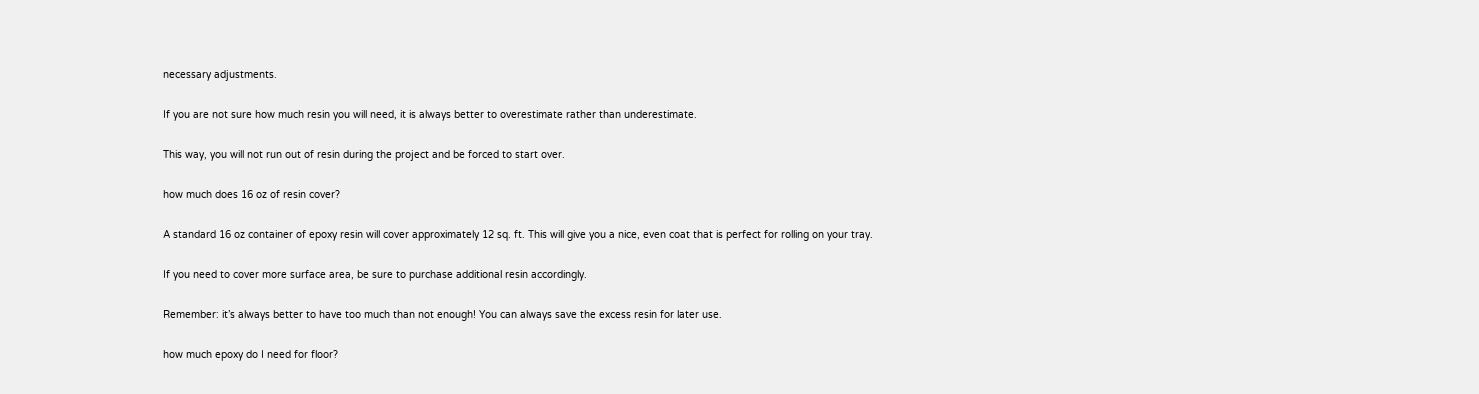necessary adjustments.

If you are not sure how much resin you will need, it is always better to overestimate rather than underestimate.

This way, you will not run out of resin during the project and be forced to start over.

how much does 16 oz of resin cover?

A standard 16 oz container of epoxy resin will cover approximately 12 sq. ft. This will give you a nice, even coat that is perfect for rolling on your tray.

If you need to cover more surface area, be sure to purchase additional resin accordingly.

Remember: it’s always better to have too much than not enough! You can always save the excess resin for later use.

how much epoxy do I need for floor?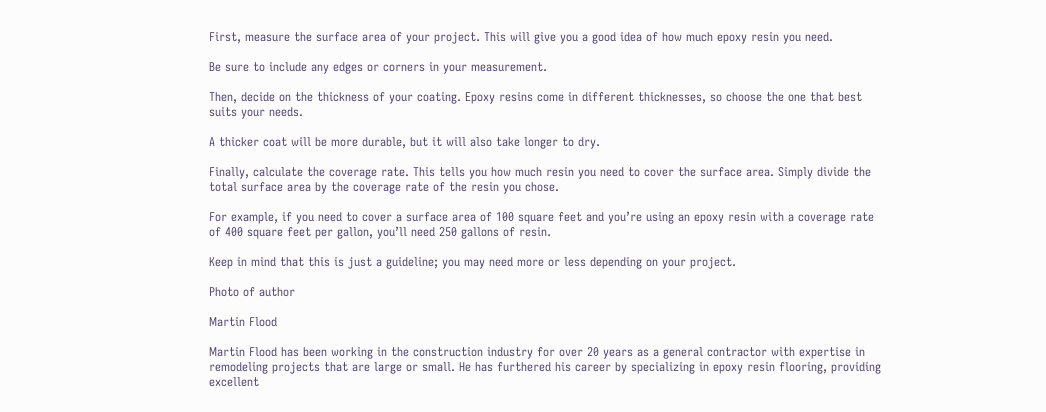First, measure the surface area of your project. This will give you a good idea of how much epoxy resin you need.

Be sure to include any edges or corners in your measurement.

Then, decide on the thickness of your coating. Epoxy resins come in different thicknesses, so choose the one that best suits your needs.

A thicker coat will be more durable, but it will also take longer to dry.

Finally, calculate the coverage rate. This tells you how much resin you need to cover the surface area. Simply divide the total surface area by the coverage rate of the resin you chose.

For example, if you need to cover a surface area of 100 square feet and you’re using an epoxy resin with a coverage rate of 400 square feet per gallon, you’ll need 250 gallons of resin.

Keep in mind that this is just a guideline; you may need more or less depending on your project.

Photo of author

Martin Flood

Martin Flood has been working in the construction industry for over 20 years as a general contractor with expertise in remodeling projects that are large or small. He has furthered his career by specializing in epoxy resin flooring, providing excellent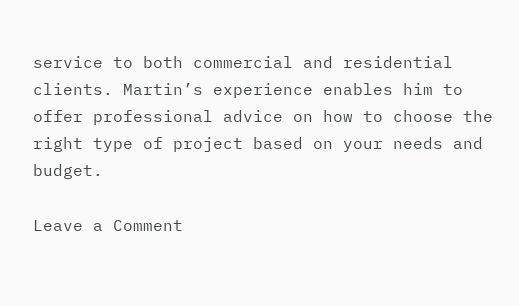service to both commercial and residential clients. Martin’s experience enables him to offer professional advice on how to choose the right type of project based on your needs and budget.

Leave a Comment